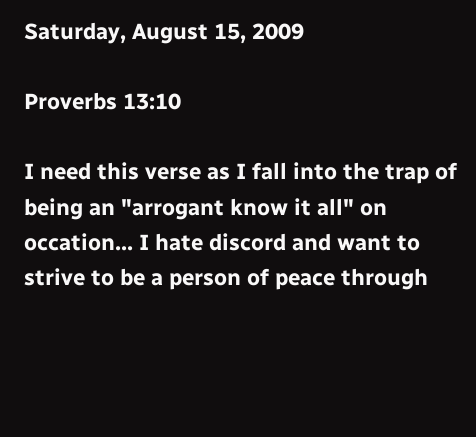Saturday, August 15, 2009

Proverbs 13:10

I need this verse as I fall into the trap of being an "arrogant know it all" on occation... I hate discord and want to strive to be a person of peace through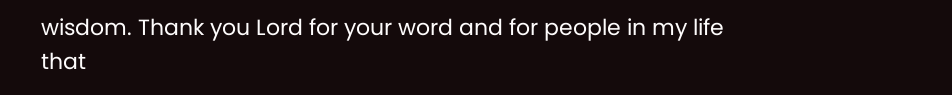wisdom. Thank you Lord for your word and for people in my life that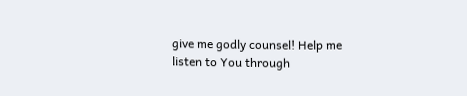give me godly counsel! Help me listen to You through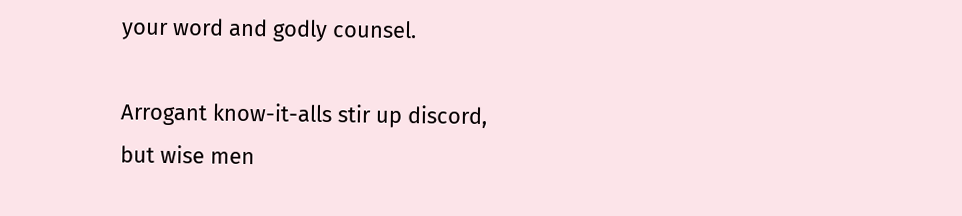your word and godly counsel.

Arrogant know-it-alls stir up discord,
but wise men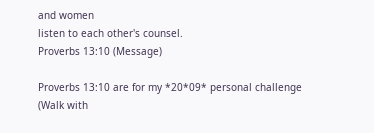and women
listen to each other's counsel.
Proverbs 13:10 (Message)

Proverbs 13:10 are for my *20*09* personal challenge
(Walk with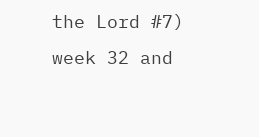the Lord #7) week 32 and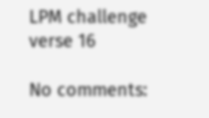LPM challenge verse 16

No comments: